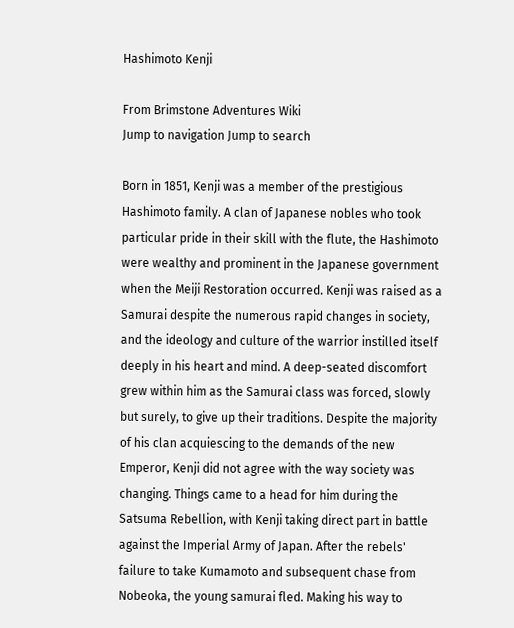Hashimoto Kenji

From Brimstone Adventures Wiki
Jump to navigation Jump to search

Born in 1851, Kenji was a member of the prestigious Hashimoto family. A clan of Japanese nobles who took particular pride in their skill with the flute, the Hashimoto were wealthy and prominent in the Japanese government when the Meiji Restoration occurred. Kenji was raised as a Samurai despite the numerous rapid changes in society, and the ideology and culture of the warrior instilled itself deeply in his heart and mind. A deep-seated discomfort grew within him as the Samurai class was forced, slowly but surely, to give up their traditions. Despite the majority of his clan acquiescing to the demands of the new Emperor, Kenji did not agree with the way society was changing. Things came to a head for him during the Satsuma Rebellion, with Kenji taking direct part in battle against the Imperial Army of Japan. After the rebels' failure to take Kumamoto and subsequent chase from Nobeoka, the young samurai fled. Making his way to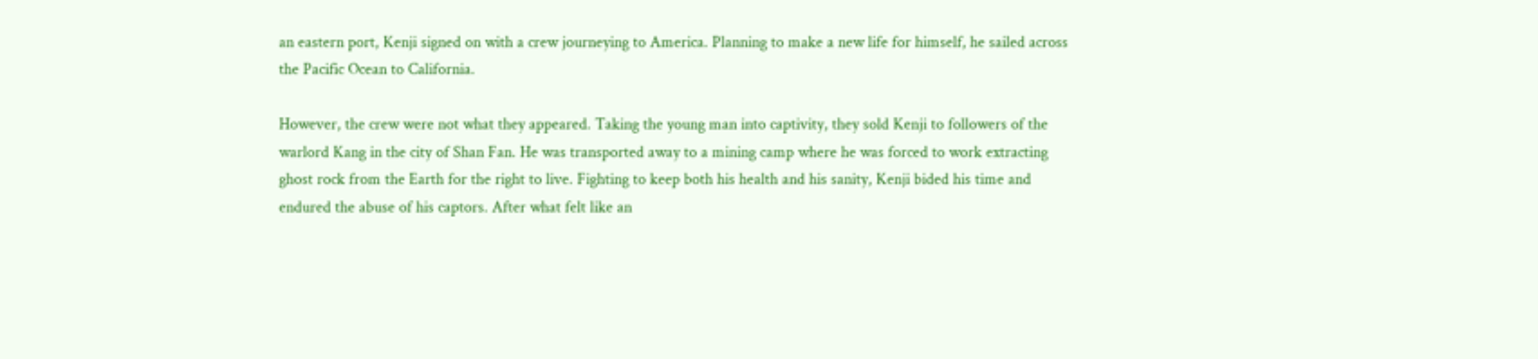an eastern port, Kenji signed on with a crew journeying to America. Planning to make a new life for himself, he sailed across the Pacific Ocean to California.

However, the crew were not what they appeared. Taking the young man into captivity, they sold Kenji to followers of the warlord Kang in the city of Shan Fan. He was transported away to a mining camp where he was forced to work extracting ghost rock from the Earth for the right to live. Fighting to keep both his health and his sanity, Kenji bided his time and endured the abuse of his captors. After what felt like an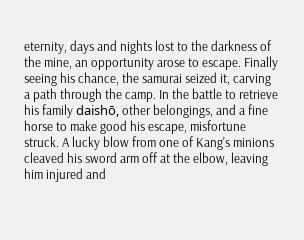eternity, days and nights lost to the darkness of the mine, an opportunity arose to escape. Finally seeing his chance, the samurai seized it, carving a path through the camp. In the battle to retrieve his family daishō, other belongings, and a fine horse to make good his escape, misfortune struck. A lucky blow from one of Kang's minions cleaved his sword arm off at the elbow, leaving him injured and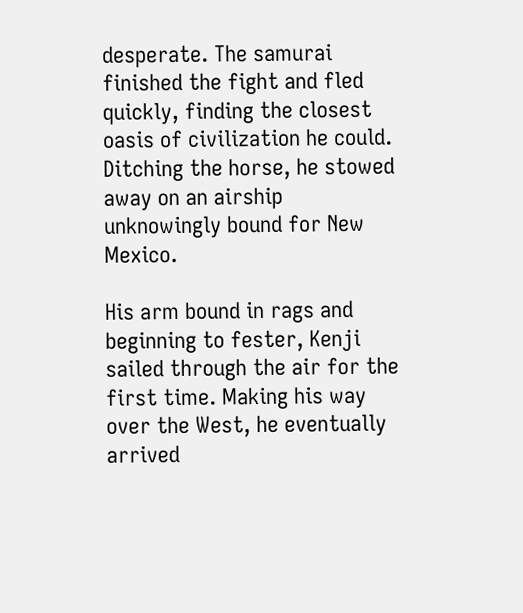desperate. The samurai finished the fight and fled quickly, finding the closest oasis of civilization he could. Ditching the horse, he stowed away on an airship unknowingly bound for New Mexico.

His arm bound in rags and beginning to fester, Kenji sailed through the air for the first time. Making his way over the West, he eventually arrived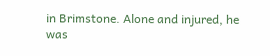in Brimstone. Alone and injured, he was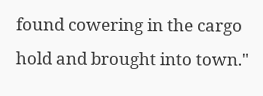found cowering in the cargo hold and brought into town."